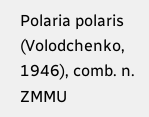Polaria polaris (Volodchenko, 1946), comb. n. ZMMU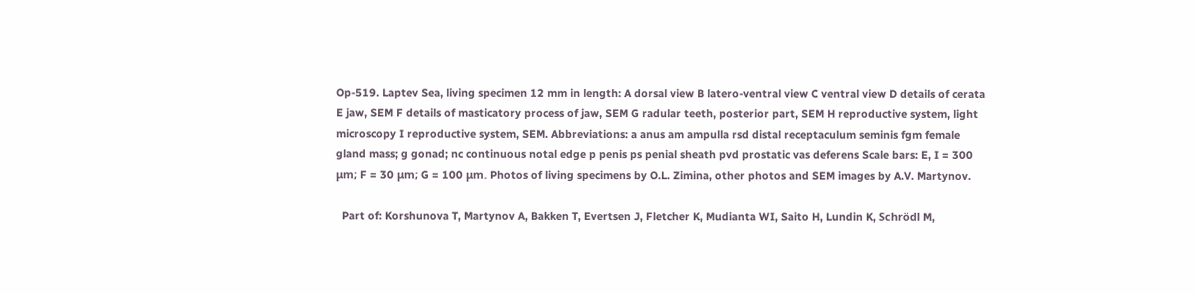Op-519. Laptev Sea, living specimen 12 mm in length: A dorsal view B latero-ventral view C ventral view D details of cerata E jaw, SEM F details of masticatory process of jaw, SEM G radular teeth, posterior part, SEM H reproductive system, light microscopy I reproductive system, SEM. Abbreviations: a anus am ampulla rsd distal receptaculum seminis fgm female gland mass; g gonad; nc continuous notal edge p penis ps penial sheath pvd prostatic vas deferens Scale bars: E, I = 300 μm; F = 30 μm; G = 100 μm. Photos of living specimens by O.L. Zimina, other photos and SEM images by A.V. Martynov.

  Part of: Korshunova T, Martynov A, Bakken T, Evertsen J, Fletcher K, Mudianta WI, Saito H, Lundin K, Schrödl M,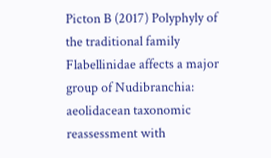Picton B (2017) Polyphyly of the traditional family Flabellinidae affects a major group of Nudibranchia: aeolidacean taxonomic reassessment with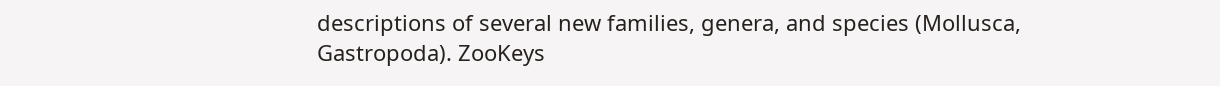descriptions of several new families, genera, and species (Mollusca, Gastropoda). ZooKeys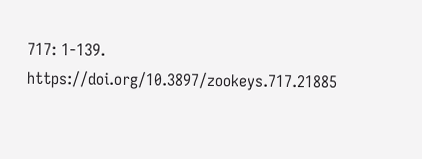717: 1-139. https://doi.org/10.3897/zookeys.717.21885